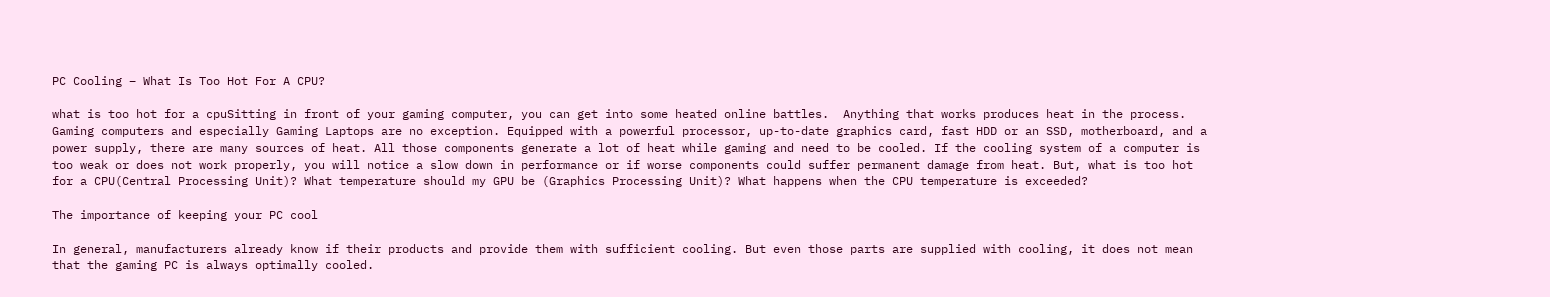PC Cooling – What Is Too Hot For A CPU?

what is too hot for a cpuSitting in front of your gaming computer, you can get into some heated online battles.  Anything that works produces heat in the process. Gaming computers and especially Gaming Laptops are no exception. Equipped with a powerful processor, up-to-date graphics card, fast HDD or an SSD, motherboard, and a power supply, there are many sources of heat. All those components generate a lot of heat while gaming and need to be cooled. If the cooling system of a computer is too weak or does not work properly, you will notice a slow down in performance or if worse components could suffer permanent damage from heat. But, what is too hot for a CPU(Central Processing Unit)? What temperature should my GPU be (Graphics Processing Unit)? What happens when the CPU temperature is exceeded?

The importance of keeping your PC cool

In general, manufacturers already know if their products and provide them with sufficient cooling. But even those parts are supplied with cooling, it does not mean that the gaming PC is always optimally cooled.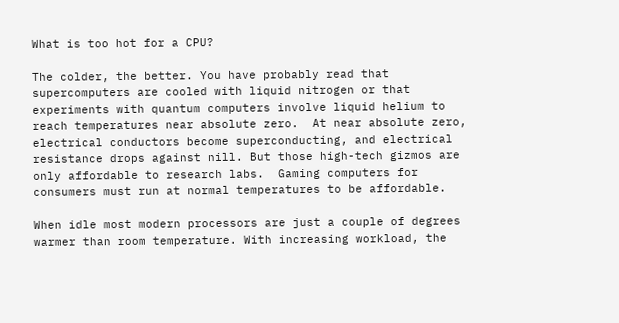What is too hot for a CPU?

The colder, the better. You have probably read that supercomputers are cooled with liquid nitrogen or that experiments with quantum computers involve liquid helium to reach temperatures near absolute zero.  At near absolute zero,  electrical conductors become superconducting, and electrical resistance drops against nill. But those high-tech gizmos are only affordable to research labs.  Gaming computers for consumers must run at normal temperatures to be affordable.

When idle most modern processors are just a couple of degrees warmer than room temperature. With increasing workload, the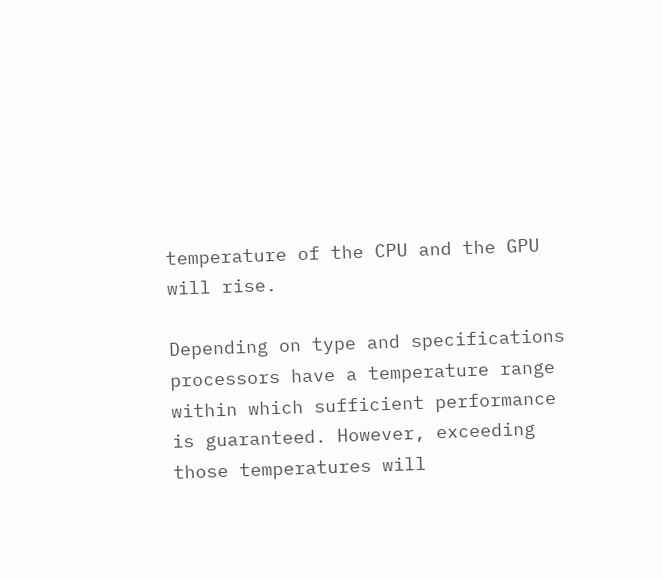temperature of the CPU and the GPU will rise.

Depending on type and specifications processors have a temperature range within which sufficient performance is guaranteed. However, exceeding those temperatures will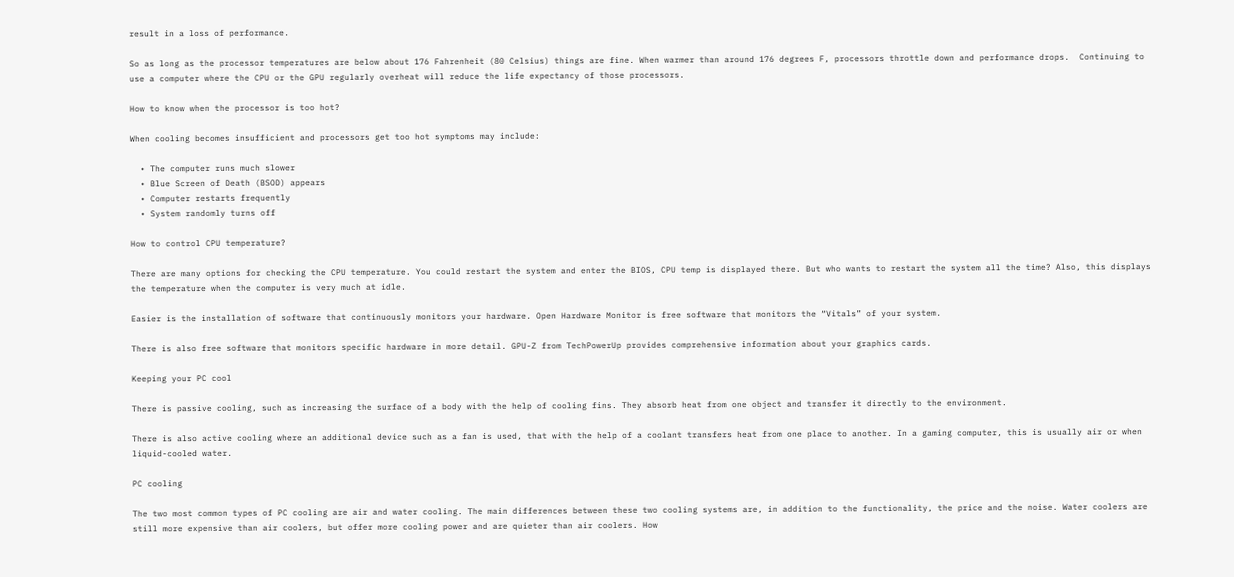result in a loss of performance.

So as long as the processor temperatures are below about 176 Fahrenheit (80 Celsius) things are fine. When warmer than around 176 degrees F, processors throttle down and performance drops.  Continuing to use a computer where the CPU or the GPU regularly overheat will reduce the life expectancy of those processors.

How to know when the processor is too hot?

When cooling becomes insufficient and processors get too hot symptoms may include:

  • The computer runs much slower
  • Blue Screen of Death (BSOD) appears
  • Computer restarts frequently
  • System randomly turns off

How to control CPU temperature?

There are many options for checking the CPU temperature. You could restart the system and enter the BIOS, CPU temp is displayed there. But who wants to restart the system all the time? Also, this displays the temperature when the computer is very much at idle.

Easier is the installation of software that continuously monitors your hardware. Open Hardware Monitor is free software that monitors the “Vitals” of your system.

There is also free software that monitors specific hardware in more detail. GPU-Z from TechPowerUp provides comprehensive information about your graphics cards.

Keeping your PC cool

There is passive cooling, such as increasing the surface of a body with the help of cooling fins. They absorb heat from one object and transfer it directly to the environment.

There is also active cooling where an additional device such as a fan is used, that with the help of a coolant transfers heat from one place to another. In a gaming computer, this is usually air or when liquid-cooled water.

PC cooling

The two most common types of PC cooling are air and water cooling. The main differences between these two cooling systems are, in addition to the functionality, the price and the noise. Water coolers are still more expensive than air coolers, but offer more cooling power and are quieter than air coolers. How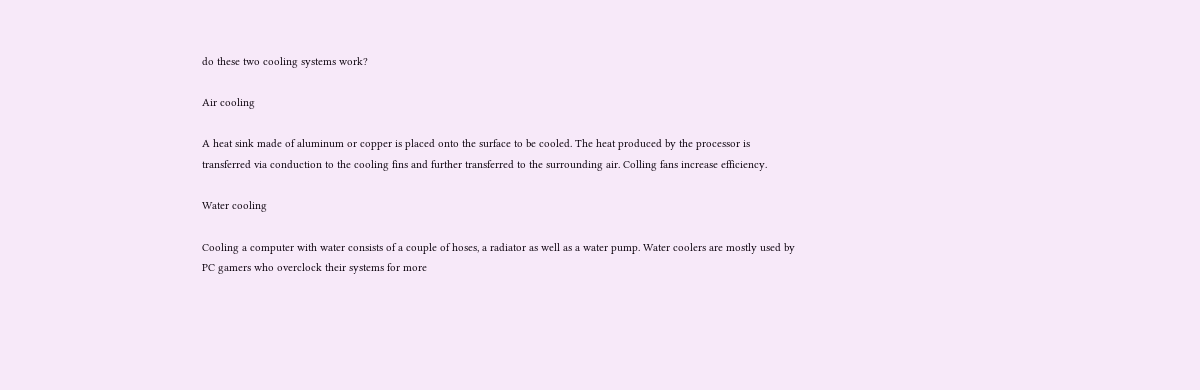do these two cooling systems work?

Air cooling

A heat sink made of aluminum or copper is placed onto the surface to be cooled. The heat produced by the processor is transferred via conduction to the cooling fins and further transferred to the surrounding air. Colling fans increase efficiency.

Water cooling

Cooling a computer with water consists of a couple of hoses, a radiator as well as a water pump. Water coolers are mostly used by PC gamers who overclock their systems for more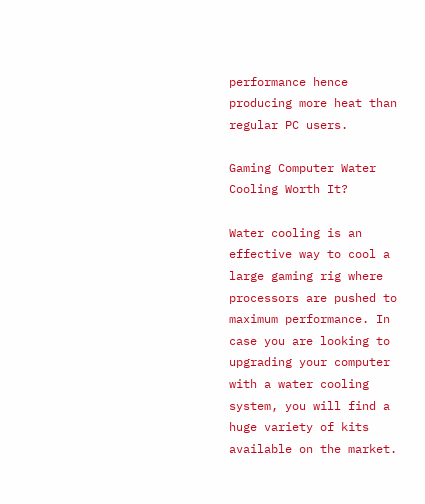performance hence producing more heat than regular PC users.

Gaming Computer Water Cooling Worth It?

Water cooling is an effective way to cool a large gaming rig where processors are pushed to maximum performance. In case you are looking to upgrading your computer with a water cooling system, you will find a huge variety of kits available on the market.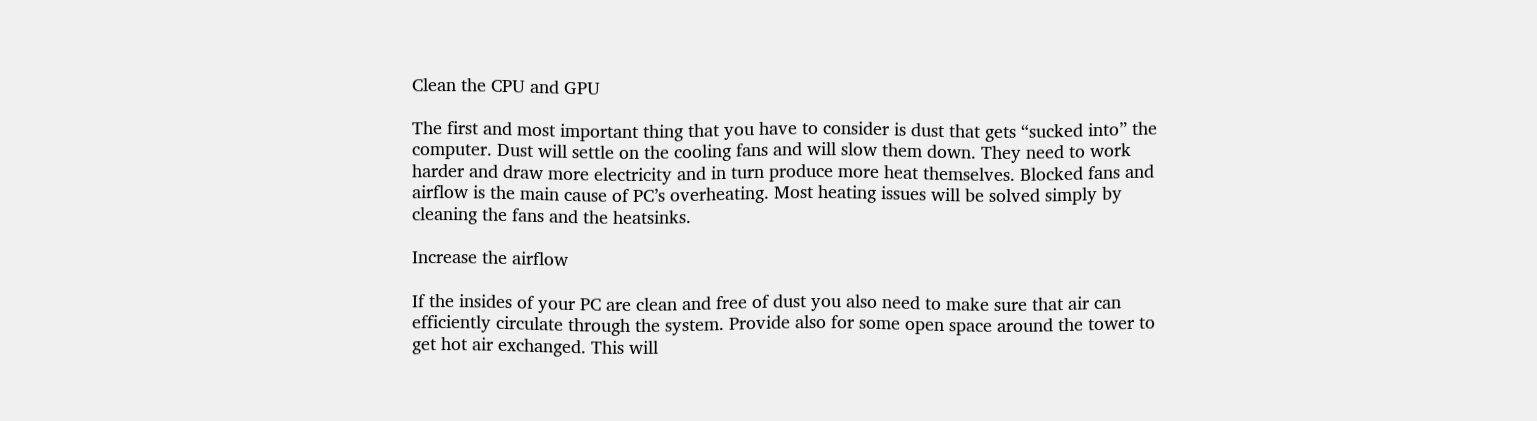Clean the CPU and GPU

The first and most important thing that you have to consider is dust that gets “sucked into” the computer. Dust will settle on the cooling fans and will slow them down. They need to work harder and draw more electricity and in turn produce more heat themselves. Blocked fans and airflow is the main cause of PC’s overheating. Most heating issues will be solved simply by cleaning the fans and the heatsinks.

Increase the airflow

If the insides of your PC are clean and free of dust you also need to make sure that air can efficiently circulate through the system. Provide also for some open space around the tower to get hot air exchanged. This will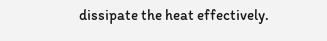dissipate the heat effectively.